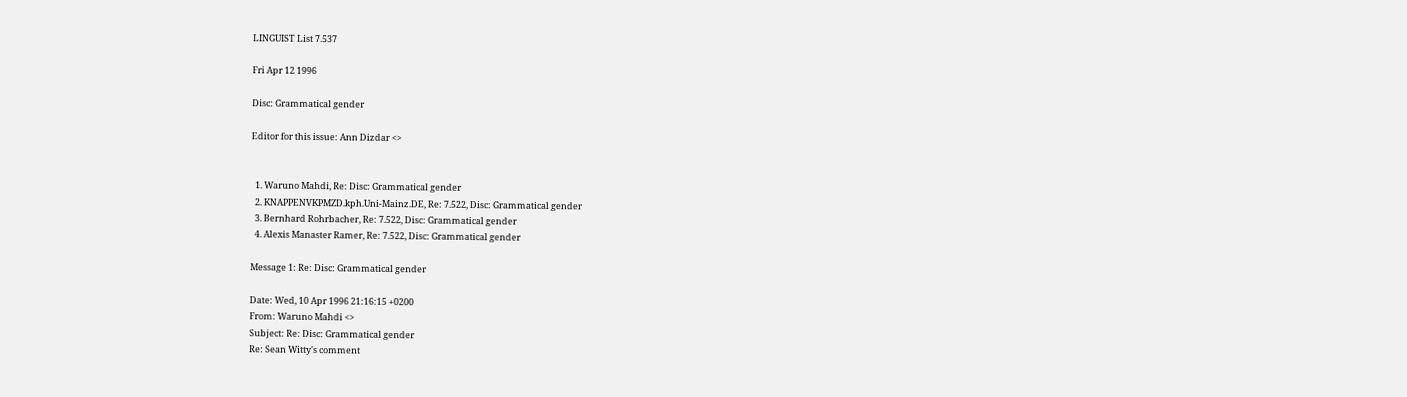LINGUIST List 7.537

Fri Apr 12 1996

Disc: Grammatical gender

Editor for this issue: Ann Dizdar <>


  1. Waruno Mahdi, Re: Disc: Grammatical gender
  2. KNAPPENVKPMZD.kph.Uni-Mainz.DE, Re: 7.522, Disc: Grammatical gender
  3. Bernhard Rohrbacher, Re: 7.522, Disc: Grammatical gender
  4. Alexis Manaster Ramer, Re: 7.522, Disc: Grammatical gender

Message 1: Re: Disc: Grammatical gender

Date: Wed, 10 Apr 1996 21:16:15 +0200
From: Waruno Mahdi <>
Subject: Re: Disc: Grammatical gender
Re: Sean Witty's comment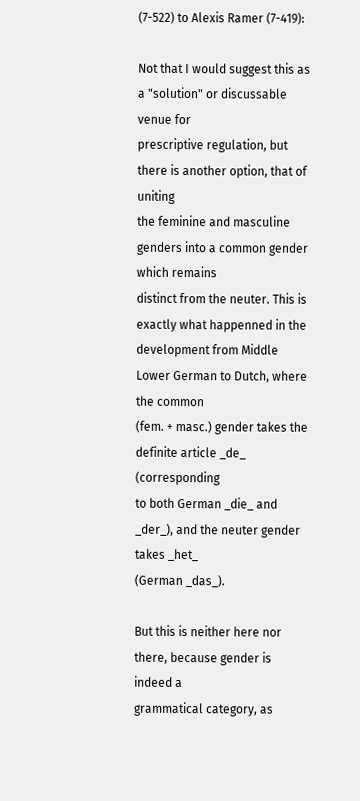(7-522) to Alexis Ramer (7-419):

Not that I would suggest this as a "solution" or discussable venue for
prescriptive regulation, but there is another option, that of uniting
the feminine and masculine genders into a common gender which remains
distinct from the neuter. This is exactly what happenned in the
development from Middle Lower German to Dutch, where the common
(fem. + masc.) gender takes the definite article _de_ (corresponding
to both German _die_ and _der_), and the neuter gender takes _het_
(German _das_).

But this is neither here nor there, because gender is indeed a
grammatical category, as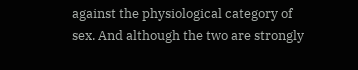against the physiological category of
sex. And although the two are strongly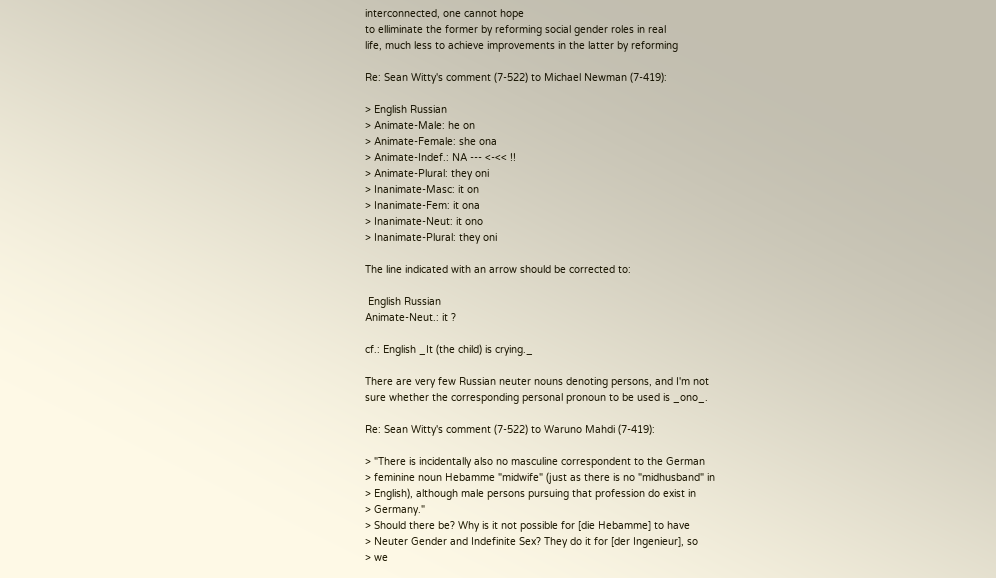interconnected, one cannot hope
to elliminate the former by reforming social gender roles in real
life, much less to achieve improvements in the latter by reforming

Re: Sean Witty's comment (7-522) to Michael Newman (7-419):

> English Russian
> Animate-Male: he on
> Animate-Female: she ona
> Animate-Indef.: NA --- <-<< !!
> Animate-Plural: they oni
> Inanimate-Masc: it on
> Inanimate-Fem: it ona
> Inanimate-Neut: it ono
> Inanimate-Plural: they oni

The line indicated with an arrow should be corrected to:

 English Russian
Animate-Neut.: it ?

cf.: English _It (the child) is crying._

There are very few Russian neuter nouns denoting persons, and I'm not
sure whether the corresponding personal pronoun to be used is _ono_.

Re: Sean Witty's comment (7-522) to Waruno Mahdi (7-419):

> "There is incidentally also no masculine correspondent to the German
> feminine noun Hebamme "midwife" (just as there is no "midhusband" in
> English), although male persons pursuing that profession do exist in
> Germany."
> Should there be? Why is it not possible for [die Hebamme] to have
> Neuter Gender and Indefinite Sex? They do it for [der Ingenieur], so
> we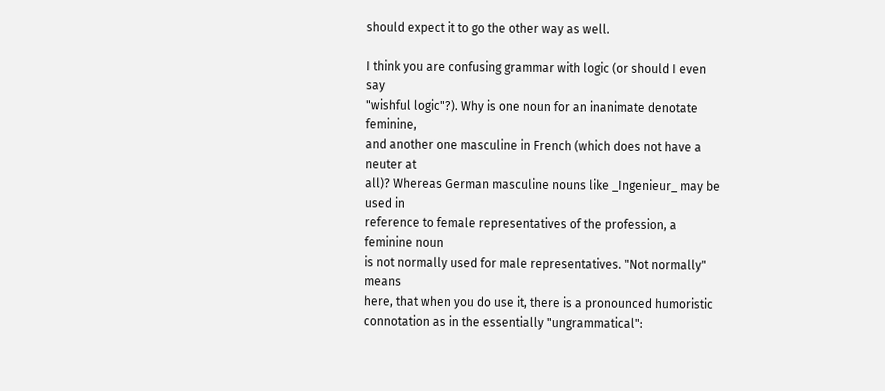should expect it to go the other way as well.

I think you are confusing grammar with logic (or should I even say
"wishful logic"?). Why is one noun for an inanimate denotate feminine,
and another one masculine in French (which does not have a neuter at
all)? Whereas German masculine nouns like _Ingenieur_ may be used in
reference to female representatives of the profession, a feminine noun
is not normally used for male representatives. "Not normally" means
here, that when you do use it, there is a pronounced humoristic
connotation as in the essentially "ungrammatical":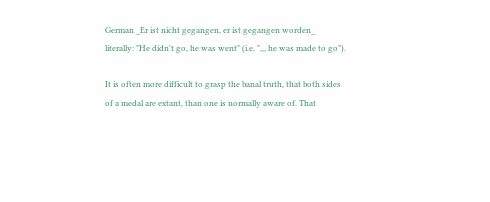German _Er ist nicht gegangen, er ist gegangen worden_
literally: "He didn't go, he was went" (i.e. ",,, he was made to go").

It is often more difficult to grasp the banal truth, that both sides
of a medal are extant, than one is normally aware of. That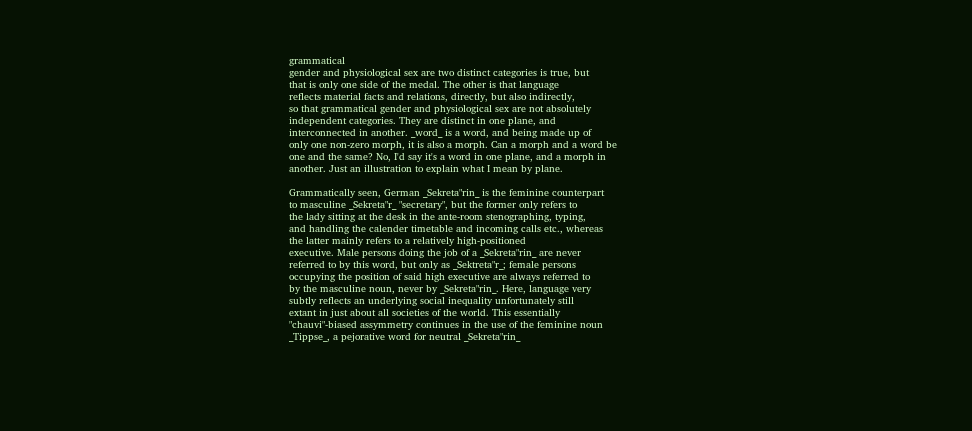grammatical
gender and physiological sex are two distinct categories is true, but
that is only one side of the medal. The other is that language
reflects material facts and relations, directly, but also indirectly,
so that grammatical gender and physiological sex are not absolutely
independent categories. They are distinct in one plane, and
interconnected in another. _word_ is a word, and being made up of
only one non-zero morph, it is also a morph. Can a morph and a word be
one and the same? No, I'd say it's a word in one plane, and a morph in
another. Just an illustration to explain what I mean by plane.

Grammatically seen, German _Sekreta"rin_ is the feminine counterpart
to masculine _Sekreta"r_ "secretary", but the former only refers to
the lady sitting at the desk in the ante-room stenographing, typing,
and handling the calender timetable and incoming calls etc., whereas
the latter mainly refers to a relatively high-positioned
executive. Male persons doing the job of a _Sekreta"rin_ are never
referred to by this word, but only as _Sektreta"r_; female persons
occupying the position of said high executive are always referred to
by the masculine noun, never by _Sekreta"rin_. Here, language very
subtly reflects an underlying social inequality unfortunately still
extant in just about all societies of the world. This essentially
"chauvi"-biased assymmetry continues in the use of the feminine noun
_Tippse_, a pejorative word for neutral _Sekreta"rin_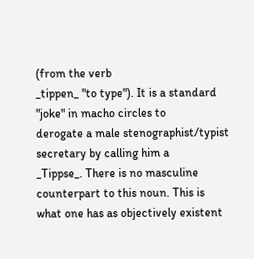(from the verb
_tippen_ "to type"). It is a standard "joke" in macho circles to
derogate a male stenographist/typist secretary by calling him a
_Tippse_. There is no masculine counterpart to this noun. This is
what one has as objectively existent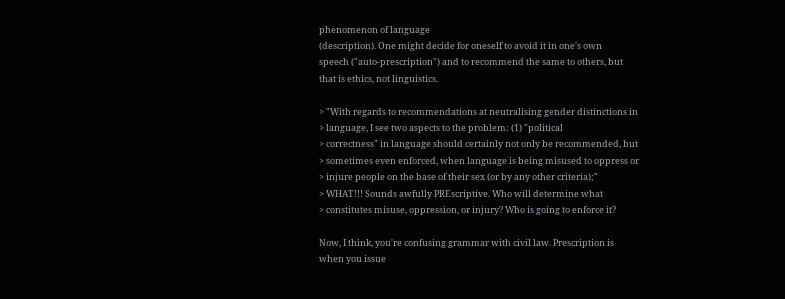phenomenon of language
(description). One might decide for oneself to avoid it in one's own
speech ("auto-prescription") and to recommend the same to others, but
that is ethics, not linguistics.

> "With regards to recommendations at neutralising gender distinctions in
> language, I see two aspects to the problem: (1) "political
> correctness" in language should certainly not only be recommended, but
> sometimes even enforced, when language is being misused to oppress or
> injure people on the base of their sex (or by any other criteria);"
> WHAT!!! Sounds awfully PREscriptive. Who will determine what
> constitutes misuse, oppression, or injury? Who is going to enforce it?

Now, I think, you're confusing grammar with civil law. Prescription is
when you issue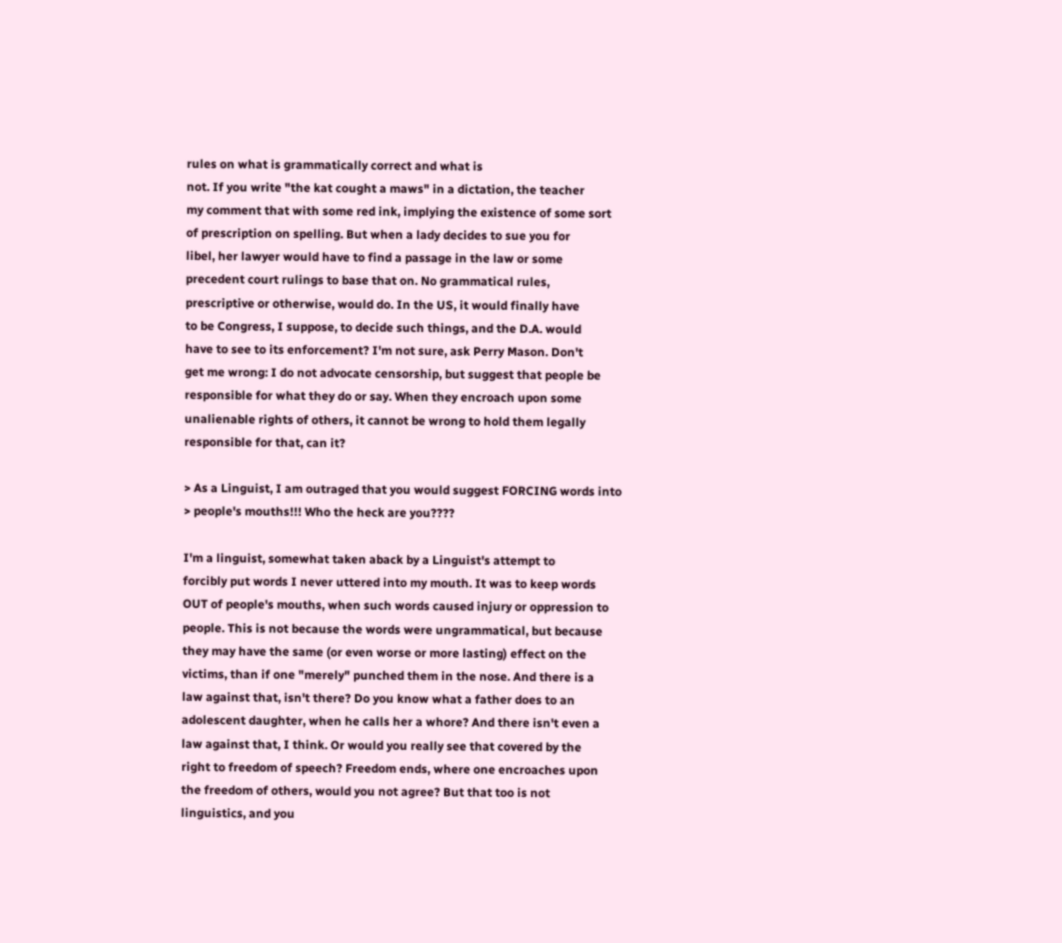rules on what is grammatically correct and what is
not. If you write "the kat cought a maws" in a dictation, the teacher
my comment that with some red ink, implying the existence of some sort
of prescription on spelling. But when a lady decides to sue you for
libel, her lawyer would have to find a passage in the law or some
precedent court rulings to base that on. No grammatical rules,
prescriptive or otherwise, would do. In the US, it would finally have
to be Congress, I suppose, to decide such things, and the D.A. would
have to see to its enforcement? I'm not sure, ask Perry Mason. Don't
get me wrong: I do not advocate censorship, but suggest that people be
responsible for what they do or say. When they encroach upon some
unalienable rights of others, it cannot be wrong to hold them legally
responsible for that, can it?

> As a Linguist, I am outraged that you would suggest FORCING words into
> people's mouths!!! Who the heck are you????

I'm a linguist, somewhat taken aback by a Linguist's attempt to
forcibly put words I never uttered into my mouth. It was to keep words
OUT of people's mouths, when such words caused injury or oppression to
people. This is not because the words were ungrammatical, but because
they may have the same (or even worse or more lasting) effect on the
victims, than if one "merely" punched them in the nose. And there is a
law against that, isn't there? Do you know what a father does to an
adolescent daughter, when he calls her a whore? And there isn't even a
law against that, I think. Or would you really see that covered by the
right to freedom of speech? Freedom ends, where one encroaches upon
the freedom of others, would you not agree? But that too is not
linguistics, and you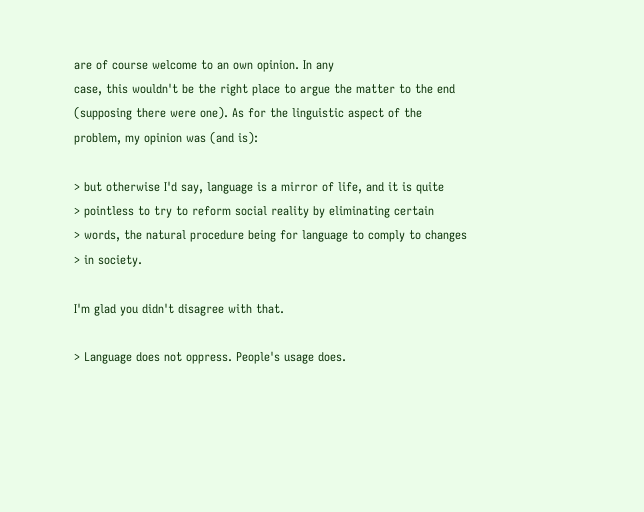are of course welcome to an own opinion. In any
case, this wouldn't be the right place to argue the matter to the end
(supposing there were one). As for the linguistic aspect of the
problem, my opinion was (and is):

> but otherwise I'd say, language is a mirror of life, and it is quite
> pointless to try to reform social reality by eliminating certain
> words, the natural procedure being for language to comply to changes
> in society.

I'm glad you didn't disagree with that.

> Language does not oppress. People's usage does.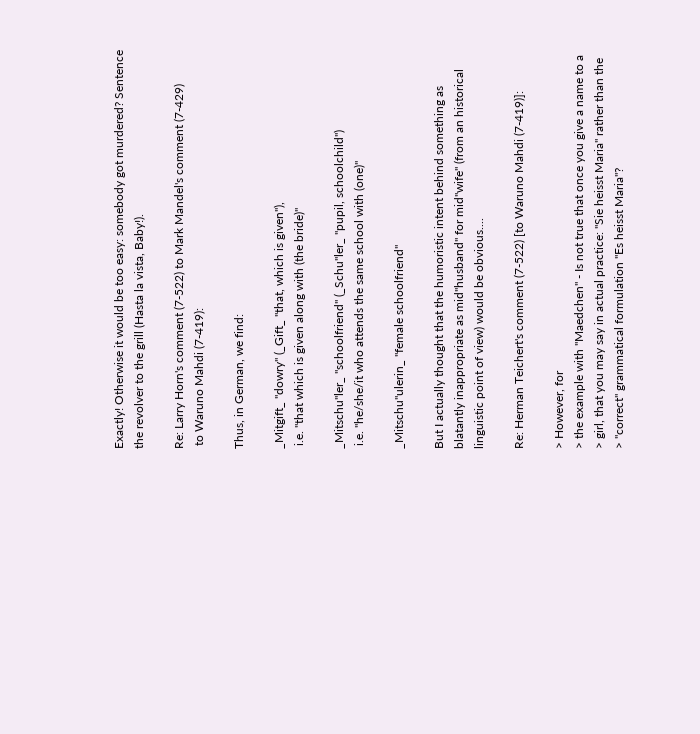Exactly! Otherwise it would be too easy: somebody got murdered? Sentence
the revolver to the grill (Hasta la vista, Baby!).

Re: Larry Horn's comment (7-522) to Mark Mandel's comment (7-429)
 to Waruno Mahdi (7-419):

Thus, in German, we find:

_Mitgift_ "dowry" (_Gift_ "that, which is given"),
 i.e. "that which is given along with (the bride)"

_Mitschu"ler_ "schoolfriend" (_Schu"ler_ "pupil, schoolchild")
 i.e. "he/she/it who attends the same school with (one)"

_Mitschu"ulerin_ "female schoolfriend"

But I actually thought that the humoristic intent behind something as
blatantly inappropriate as mid"husband" for mid"wife" (from an historical
linguistic point of view) would be obvious....

Re: Herman Teichert's comment (7-522) [to Waruno Mahdi (7-419)]:

> However, for
> the example with "Maedchen" - Is not true that once you give a name to a
> girl, that you may say in actual practice: "Sie heisst Maria" rather than the
> "correct" grammatical formulation "Es heisst Maria"?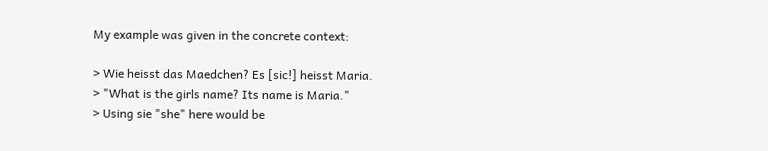My example was given in the concrete context:

> Wie heisst das Maedchen? Es [sic!] heisst Maria.
> "What is the girls name? Its name is Maria."
> Using sie "she" here would be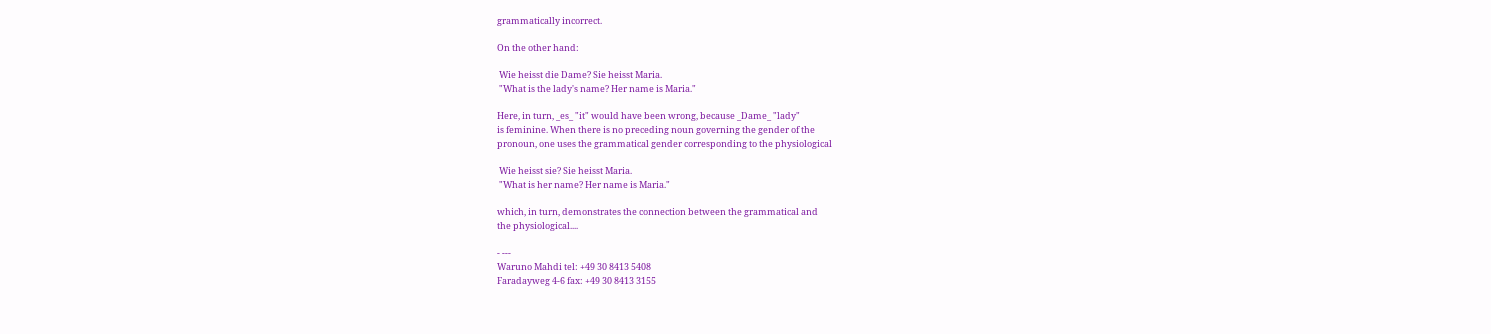grammatically incorrect.

On the other hand:

 Wie heisst die Dame? Sie heisst Maria.
 "What is the lady's name? Her name is Maria."

Here, in turn, _es_ "it" would have been wrong, because _Dame_ "lady"
is feminine. When there is no preceding noun governing the gender of the
pronoun, one uses the grammatical gender corresponding to the physiological

 Wie heisst sie? Sie heisst Maria.
 "What is her name? Her name is Maria."

which, in turn, demonstrates the connection between the grammatical and
the physiological....

- ---
Waruno Mahdi tel: +49 30 8413 5408
Faradayweg 4-6 fax: +49 30 8413 3155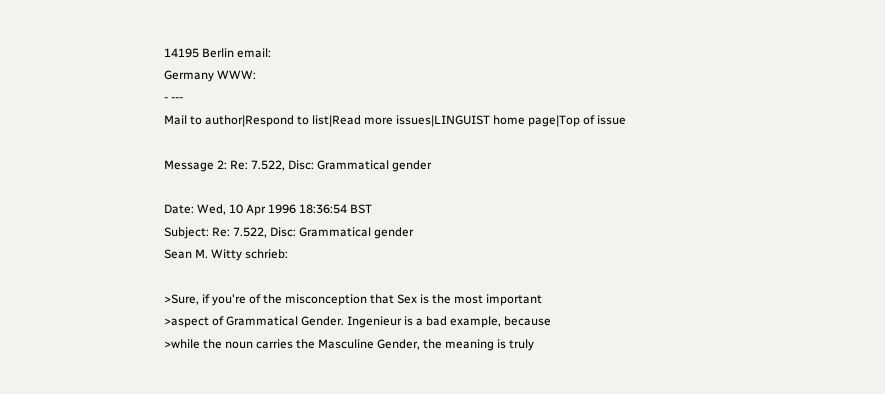14195 Berlin email:
Germany WWW:
- ---
Mail to author|Respond to list|Read more issues|LINGUIST home page|Top of issue

Message 2: Re: 7.522, Disc: Grammatical gender

Date: Wed, 10 Apr 1996 18:36:54 BST
Subject: Re: 7.522, Disc: Grammatical gender
Sean M. Witty schrieb:

>Sure, if you're of the misconception that Sex is the most important
>aspect of Grammatical Gender. Ingenieur is a bad example, because
>while the noun carries the Masculine Gender, the meaning is truly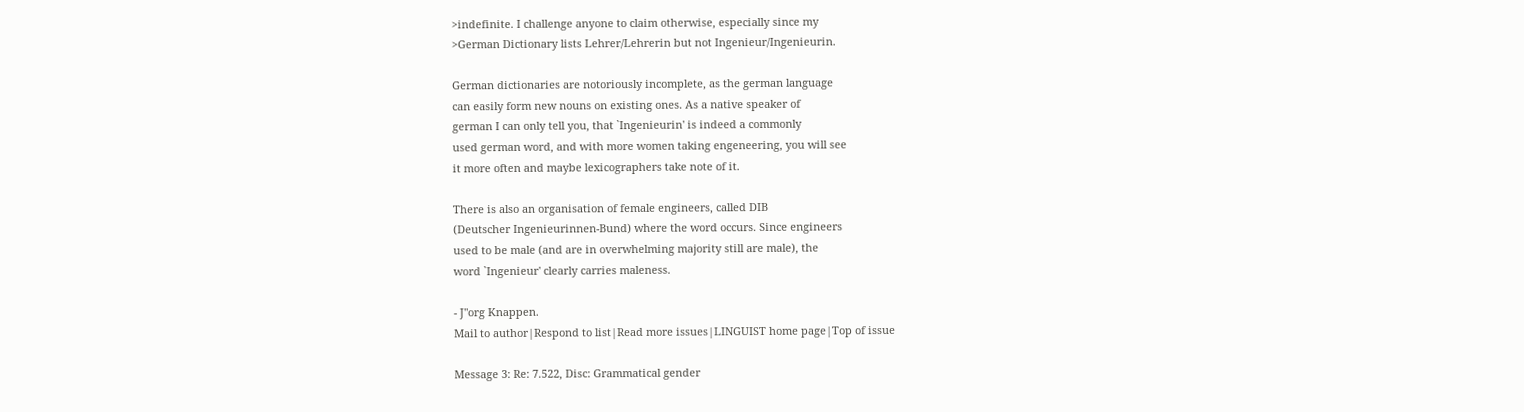>indefinite. I challenge anyone to claim otherwise, especially since my
>German Dictionary lists Lehrer/Lehrerin but not Ingenieur/Ingenieurin.

German dictionaries are notoriously incomplete, as the german language
can easily form new nouns on existing ones. As a native speaker of
german I can only tell you, that `Ingenieurin' is indeed a commonly
used german word, and with more women taking engeneering, you will see
it more often and maybe lexicographers take note of it.

There is also an organisation of female engineers, called DIB
(Deutscher Ingenieurinnen-Bund) where the word occurs. Since engineers
used to be male (and are in overwhelming majority still are male), the
word `Ingenieur' clearly carries maleness.

- J"org Knappen.
Mail to author|Respond to list|Read more issues|LINGUIST home page|Top of issue

Message 3: Re: 7.522, Disc: Grammatical gender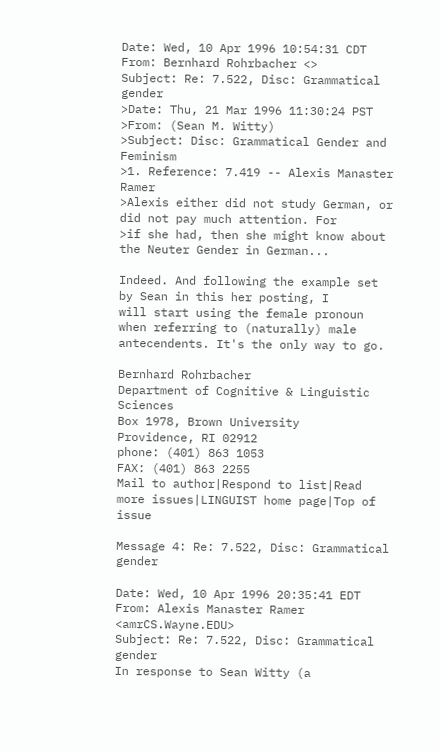Date: Wed, 10 Apr 1996 10:54:31 CDT
From: Bernhard Rohrbacher <>
Subject: Re: 7.522, Disc: Grammatical gender
>Date: Thu, 21 Mar 1996 11:30:24 PST
>From: (Sean M. Witty)
>Subject: Disc: Grammatical Gender and Feminism
>1. Reference: 7.419 -- Alexis Manaster Ramer
>Alexis either did not study German, or did not pay much attention. For
>if she had, then she might know about the Neuter Gender in German...

Indeed. And following the example set by Sean in this her posting, I
will start using the female pronoun when referring to (naturally) male
antecendents. It's the only way to go.

Bernhard Rohrbacher
Department of Cognitive & Linguistic Sciences
Box 1978, Brown University
Providence, RI 02912
phone: (401) 863 1053
FAX: (401) 863 2255
Mail to author|Respond to list|Read more issues|LINGUIST home page|Top of issue

Message 4: Re: 7.522, Disc: Grammatical gender

Date: Wed, 10 Apr 1996 20:35:41 EDT
From: Alexis Manaster Ramer <amrCS.Wayne.EDU>
Subject: Re: 7.522, Disc: Grammatical gender
In response to Sean Witty (a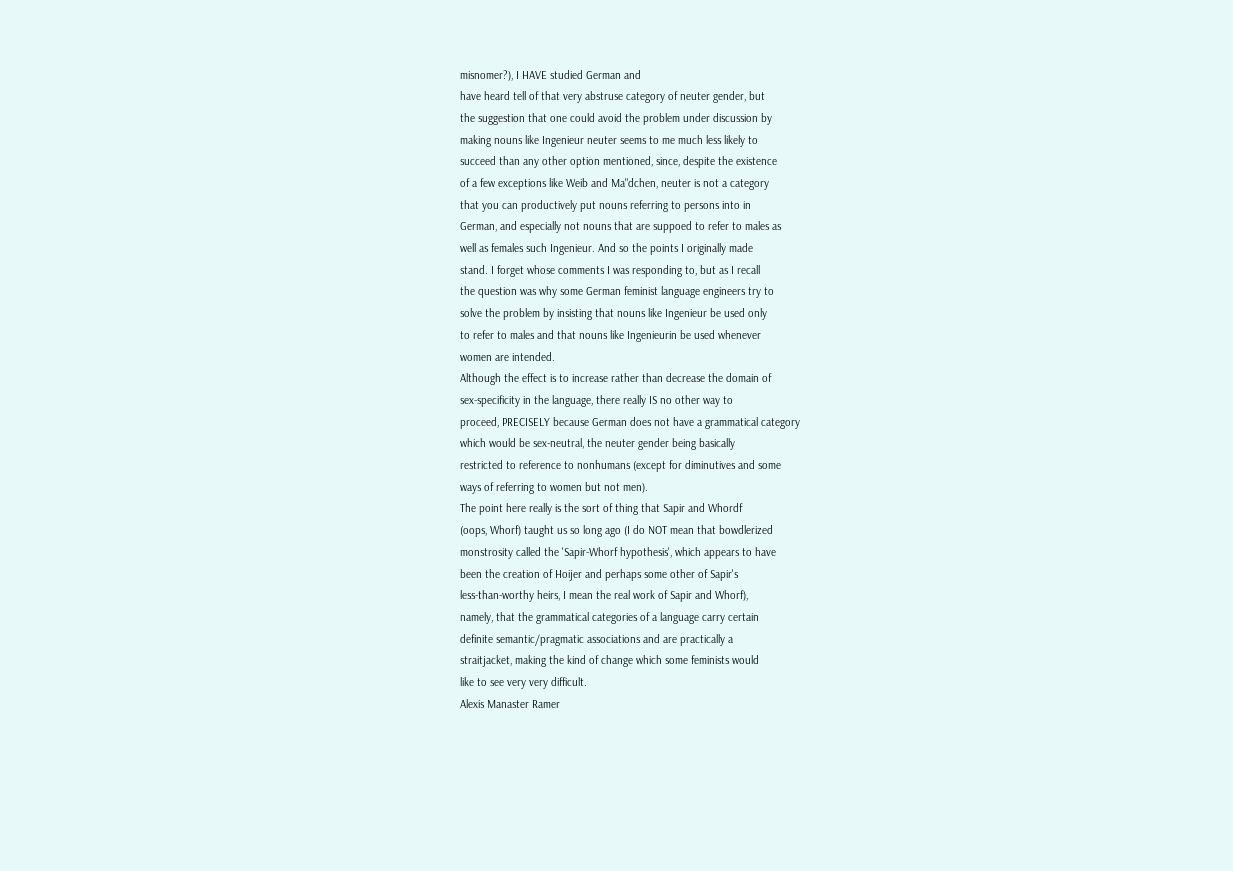misnomer?), I HAVE studied German and
have heard tell of that very abstruse category of neuter gender, but
the suggestion that one could avoid the problem under discussion by
making nouns like Ingenieur neuter seems to me much less likely to
succeed than any other option mentioned, since, despite the existence
of a few exceptions like Weib and Ma"dchen, neuter is not a category
that you can productively put nouns referring to persons into in
German, and especially not nouns that are suppoed to refer to males as
well as females such Ingenieur. And so the points I originally made
stand. I forget whose comments I was responding to, but as I recall
the question was why some German feminist language engineers try to
solve the problem by insisting that nouns like Ingenieur be used only
to refer to males and that nouns like Ingenieurin be used whenever
women are intended.
Although the effect is to increase rather than decrease the domain of
sex-specificity in the language, there really IS no other way to
proceed, PRECISELY because German does not have a grammatical category
which would be sex-neutral, the neuter gender being basically
restricted to reference to nonhumans (except for diminutives and some
ways of referring to women but not men).
The point here really is the sort of thing that Sapir and Whordf
(oops, Whorf) taught us so long ago (I do NOT mean that bowdlerized
monstrosity called the 'Sapir-Whorf hypothesis', which appears to have
been the creation of Hoijer and perhaps some other of Sapir's
less-than-worthy heirs, I mean the real work of Sapir and Whorf),
namely, that the grammatical categories of a language carry certain
definite semantic/pragmatic associations and are practically a
straitjacket, making the kind of change which some feminists would
like to see very very difficult.
Alexis Manaster Ramer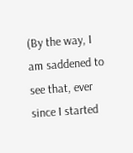(By the way, I am saddened to see that, ever since I started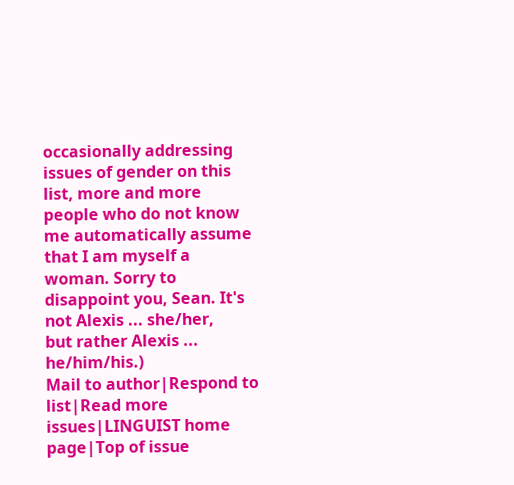occasionally addressing issues of gender on this list, more and more
people who do not know me automatically assume that I am myself a
woman. Sorry to disappoint you, Sean. It's not Alexis ... she/her,
but rather Alexis ... he/him/his.)
Mail to author|Respond to list|Read more issues|LINGUIST home page|Top of issue